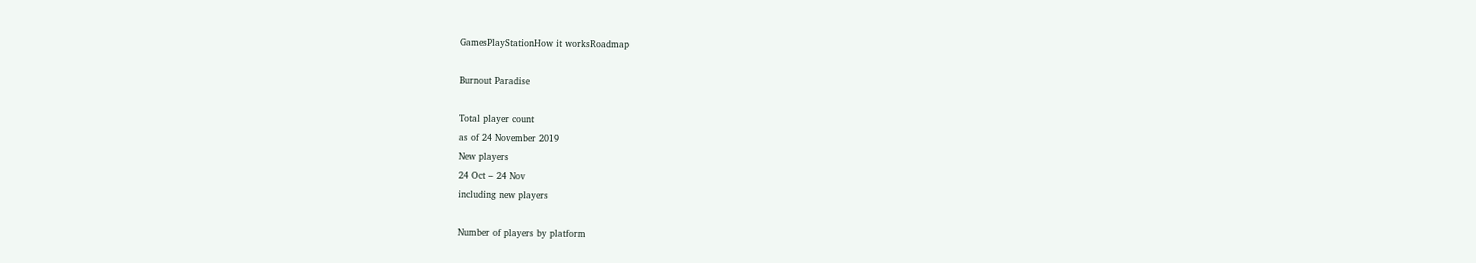GamesPlayStationHow it worksRoadmap

Burnout Paradise

Total player count
as of 24 November 2019
New players
24 Oct – 24 Nov
including new players

Number of players by platform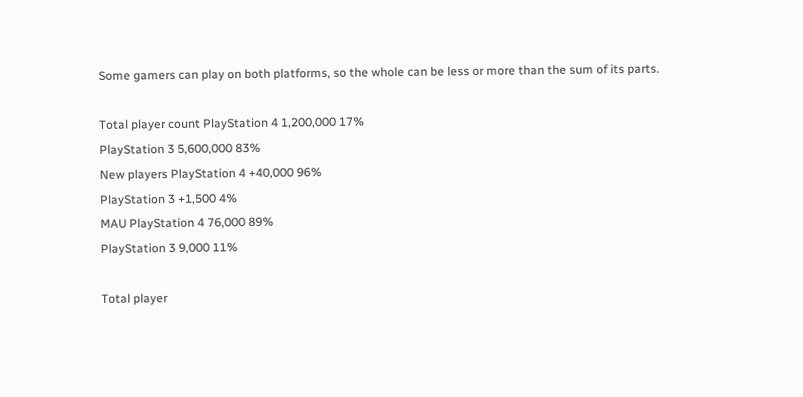Some gamers can play on both platforms, so the whole can be less or more than the sum of its parts.

Total player count PlayStation 4 1,200,000 17%
PlayStation 3 5,600,000 83%
New players PlayStation 4 +40,000 96%
PlayStation 3 +1,500 4%
MAU PlayStation 4 76,000 89%
PlayStation 3 9,000 11%

Total player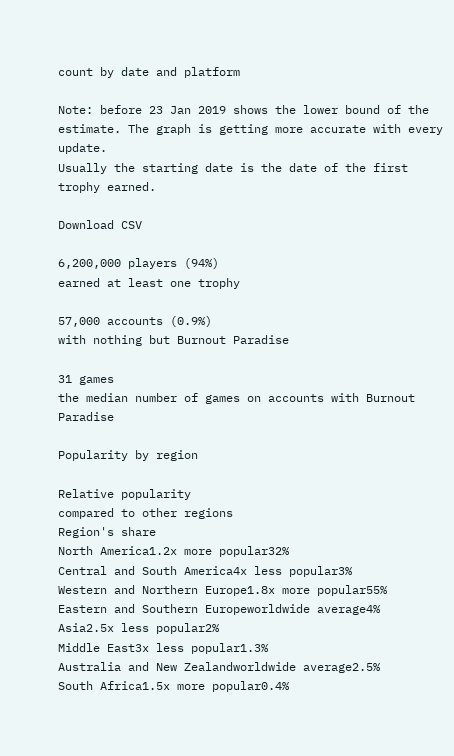count by date and platform

Note: before 23 Jan 2019 shows the lower bound of the estimate. The graph is getting more accurate with every update.
Usually the starting date is the date of the first trophy earned.

Download CSV

6,200,000 players (94%)
earned at least one trophy

57,000 accounts (0.9%)
with nothing but Burnout Paradise

31 games
the median number of games on accounts with Burnout Paradise

Popularity by region

Relative popularity
compared to other regions
Region's share
North America1.2x more popular32%
Central and South America4x less popular3%
Western and Northern Europe1.8x more popular55%
Eastern and Southern Europeworldwide average4%
Asia2.5x less popular2%
Middle East3x less popular1.3%
Australia and New Zealandworldwide average2.5%
South Africa1.5x more popular0.4%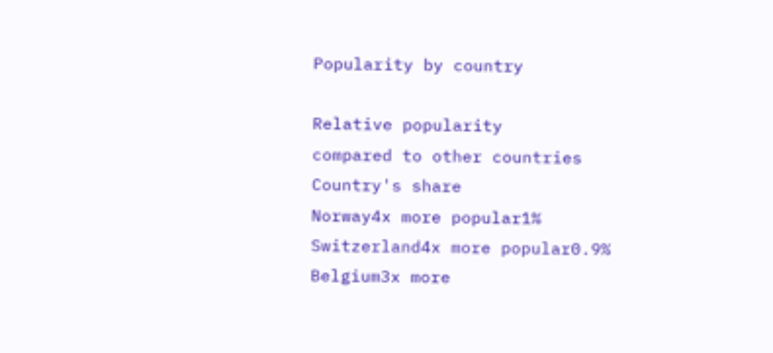Popularity by country

Relative popularity
compared to other countries
Country's share
Norway4x more popular1%
Switzerland4x more popular0.9%
Belgium3x more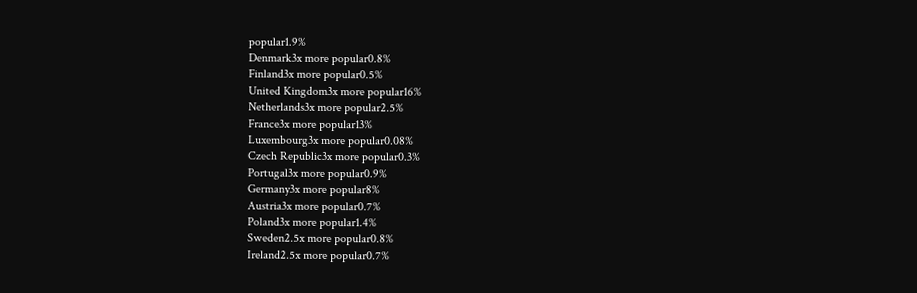popular1.9%
Denmark3x more popular0.8%
Finland3x more popular0.5%
United Kingdom3x more popular16%
Netherlands3x more popular2.5%
France3x more popular13%
Luxembourg3x more popular0.08%
Czech Republic3x more popular0.3%
Portugal3x more popular0.9%
Germany3x more popular8%
Austria3x more popular0.7%
Poland3x more popular1.4%
Sweden2.5x more popular0.8%
Ireland2.5x more popular0.7%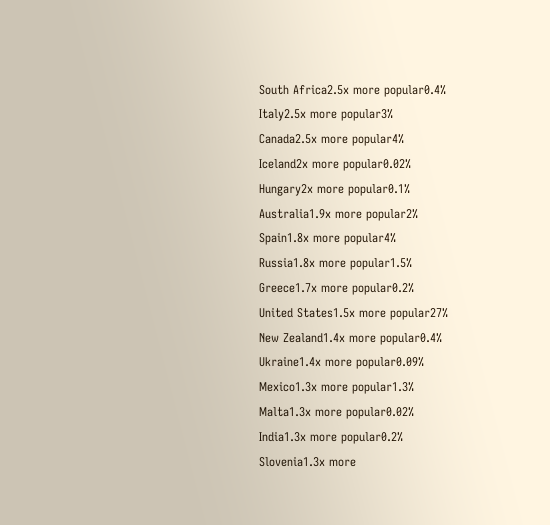South Africa2.5x more popular0.4%
Italy2.5x more popular3%
Canada2.5x more popular4%
Iceland2x more popular0.02%
Hungary2x more popular0.1%
Australia1.9x more popular2%
Spain1.8x more popular4%
Russia1.8x more popular1.5%
Greece1.7x more popular0.2%
United States1.5x more popular27%
New Zealand1.4x more popular0.4%
Ukraine1.4x more popular0.09%
Mexico1.3x more popular1.3%
Malta1.3x more popular0.02%
India1.3x more popular0.2%
Slovenia1.3x more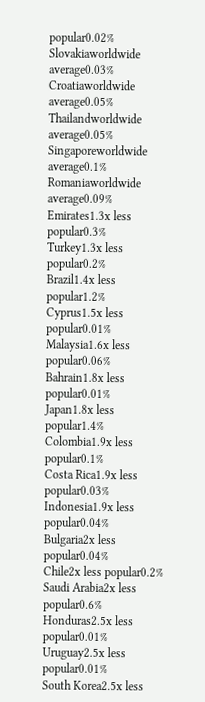popular0.02%
Slovakiaworldwide average0.03%
Croatiaworldwide average0.05%
Thailandworldwide average0.05%
Singaporeworldwide average0.1%
Romaniaworldwide average0.09%
Emirates1.3x less popular0.3%
Turkey1.3x less popular0.2%
Brazil1.4x less popular1.2%
Cyprus1.5x less popular0.01%
Malaysia1.6x less popular0.06%
Bahrain1.8x less popular0.01%
Japan1.8x less popular1.4%
Colombia1.9x less popular0.1%
Costa Rica1.9x less popular0.03%
Indonesia1.9x less popular0.04%
Bulgaria2x less popular0.04%
Chile2x less popular0.2%
Saudi Arabia2x less popular0.6%
Honduras2.5x less popular0.01%
Uruguay2.5x less popular0.01%
South Korea2.5x less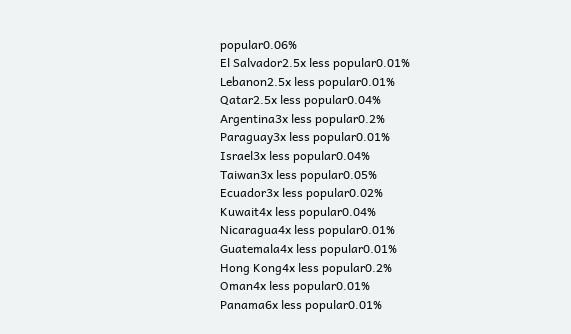popular0.06%
El Salvador2.5x less popular0.01%
Lebanon2.5x less popular0.01%
Qatar2.5x less popular0.04%
Argentina3x less popular0.2%
Paraguay3x less popular0.01%
Israel3x less popular0.04%
Taiwan3x less popular0.05%
Ecuador3x less popular0.02%
Kuwait4x less popular0.04%
Nicaragua4x less popular0.01%
Guatemala4x less popular0.01%
Hong Kong4x less popular0.2%
Oman4x less popular0.01%
Panama6x less popular0.01%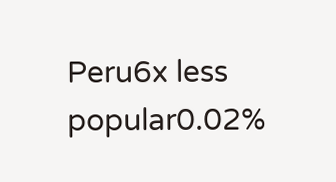Peru6x less popular0.02%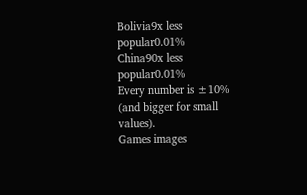Bolivia9x less popular0.01%
China90x less popular0.01%
Every number is ±10% (and bigger for small values).
Games images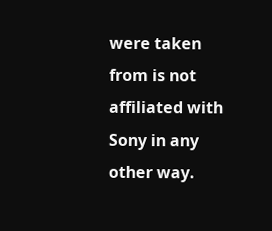were taken from is not affiliated with Sony in any other way.